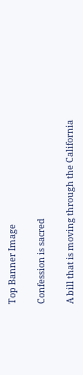Top Banner Image

Confession is sacred

A bill that is moving through the California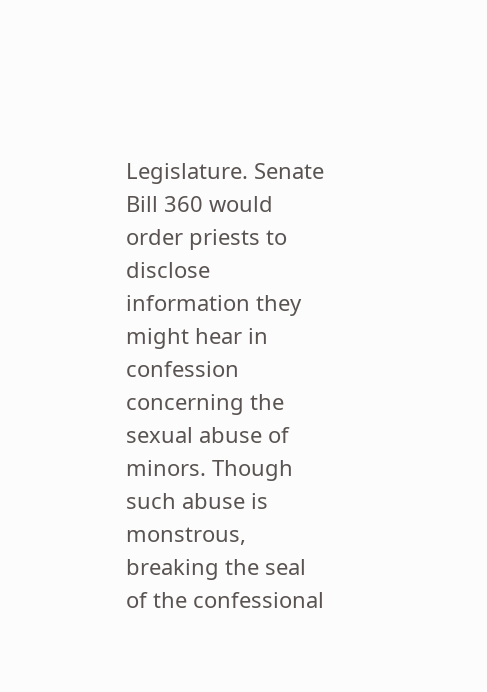Legislature. Senate Bill 360 would order priests to disclose information they might hear in confession concerning the sexual abuse of minors. Though such abuse is monstrous, breaking the seal of the confessional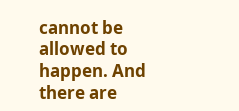cannot be allowed to happen. And there are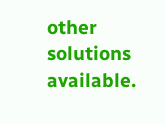other solutions available.